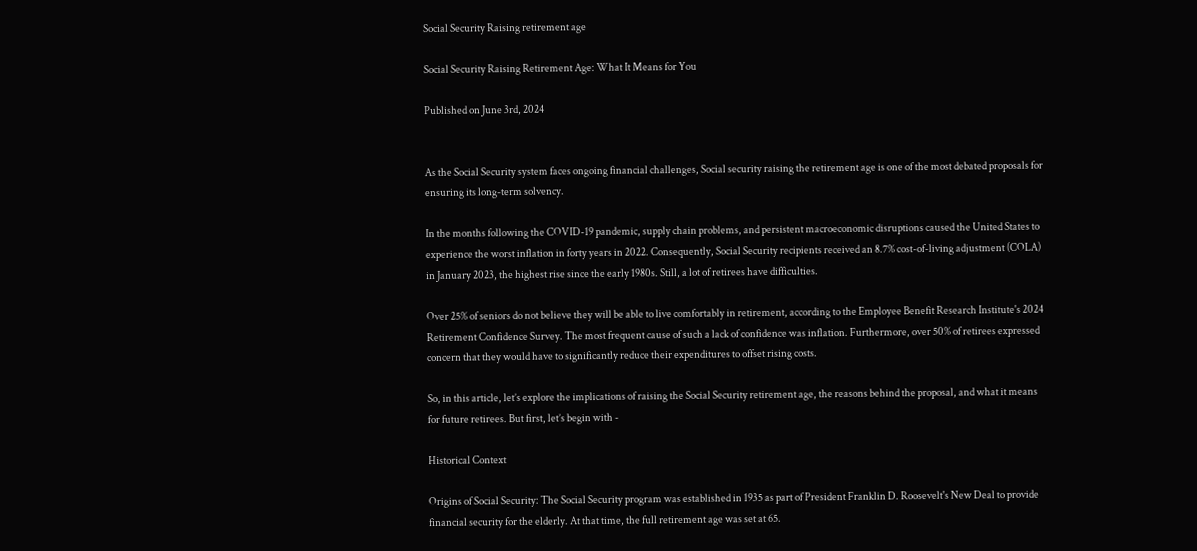Social Security Raising retirement age

Social Security Raising Retirement Age: What It Means for You

Published on June 3rd, 2024


As the Social Security system faces ongoing financial challenges, Social security raising the retirement age is one of the most debated proposals for ensuring its long-term solvency.

In the months following the COVID-19 pandemic, supply chain problems, and persistent macroeconomic disruptions caused the United States to experience the worst inflation in forty years in 2022. Consequently, Social Security recipients received an 8.7% cost-of-living adjustment (COLA) in January 2023, the highest rise since the early 1980s. Still, a lot of retirees have difficulties.

Over 25% of seniors do not believe they will be able to live comfortably in retirement, according to the Employee Benefit Research Institute's 2024 Retirement Confidence Survey. The most frequent cause of such a lack of confidence was inflation. Furthermore, over 50% of retirees expressed concern that they would have to significantly reduce their expenditures to offset rising costs.

So, in this article, let’s explore the implications of raising the Social Security retirement age, the reasons behind the proposal, and what it means for future retirees. But first, let’s begin with -

Historical Context

Origins of Social Security: The Social Security program was established in 1935 as part of President Franklin D. Roosevelt's New Deal to provide financial security for the elderly. At that time, the full retirement age was set at 65.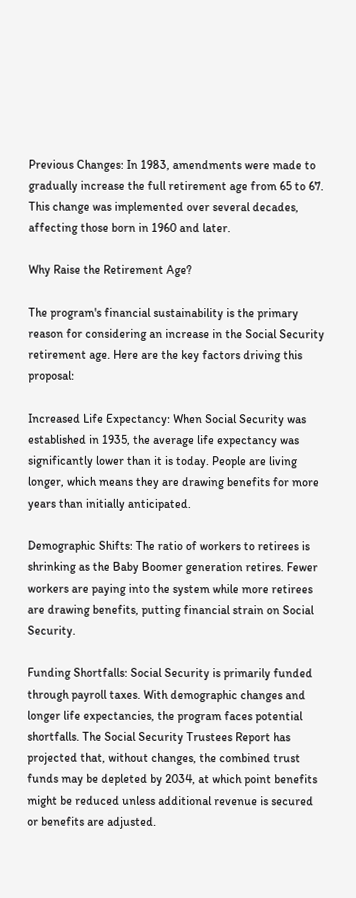Previous Changes: In 1983, amendments were made to gradually increase the full retirement age from 65 to 67. This change was implemented over several decades, affecting those born in 1960 and later.

Why Raise the Retirement Age?

The program's financial sustainability is the primary reason for considering an increase in the Social Security retirement age. Here are the key factors driving this proposal:

Increased Life Expectancy: When Social Security was established in 1935, the average life expectancy was significantly lower than it is today. People are living longer, which means they are drawing benefits for more years than initially anticipated.

Demographic Shifts: The ratio of workers to retirees is shrinking as the Baby Boomer generation retires. Fewer workers are paying into the system while more retirees are drawing benefits, putting financial strain on Social Security.

Funding Shortfalls: Social Security is primarily funded through payroll taxes. With demographic changes and longer life expectancies, the program faces potential shortfalls. The Social Security Trustees Report has projected that, without changes, the combined trust funds may be depleted by 2034, at which point benefits might be reduced unless additional revenue is secured or benefits are adjusted.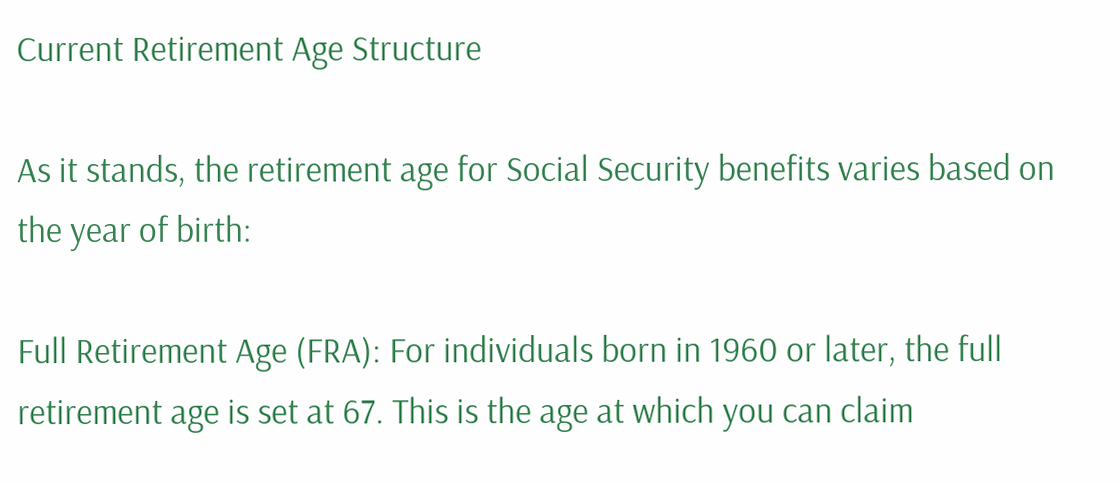Current Retirement Age Structure

As it stands, the retirement age for Social Security benefits varies based on the year of birth:

Full Retirement Age (FRA): For individuals born in 1960 or later, the full retirement age is set at 67. This is the age at which you can claim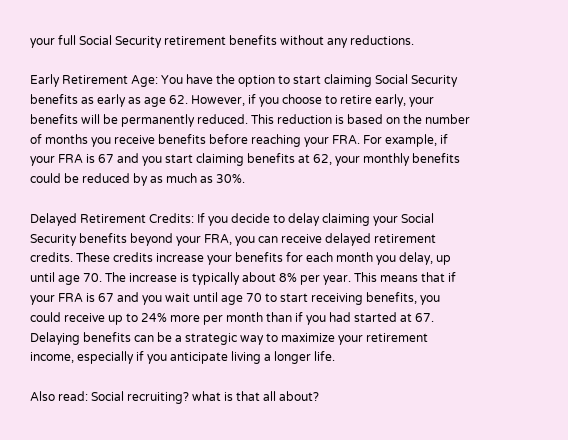your full Social Security retirement benefits without any reductions.

Early Retirement Age: You have the option to start claiming Social Security benefits as early as age 62. However, if you choose to retire early, your benefits will be permanently reduced. This reduction is based on the number of months you receive benefits before reaching your FRA. For example, if your FRA is 67 and you start claiming benefits at 62, your monthly benefits could be reduced by as much as 30%.

Delayed Retirement Credits: If you decide to delay claiming your Social Security benefits beyond your FRA, you can receive delayed retirement credits. These credits increase your benefits for each month you delay, up until age 70. The increase is typically about 8% per year. This means that if your FRA is 67 and you wait until age 70 to start receiving benefits, you could receive up to 24% more per month than if you had started at 67. Delaying benefits can be a strategic way to maximize your retirement income, especially if you anticipate living a longer life.

Also read: Social recruiting? what is that all about?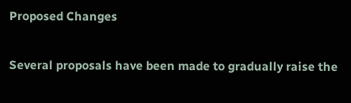Proposed Changes

Several proposals have been made to gradually raise the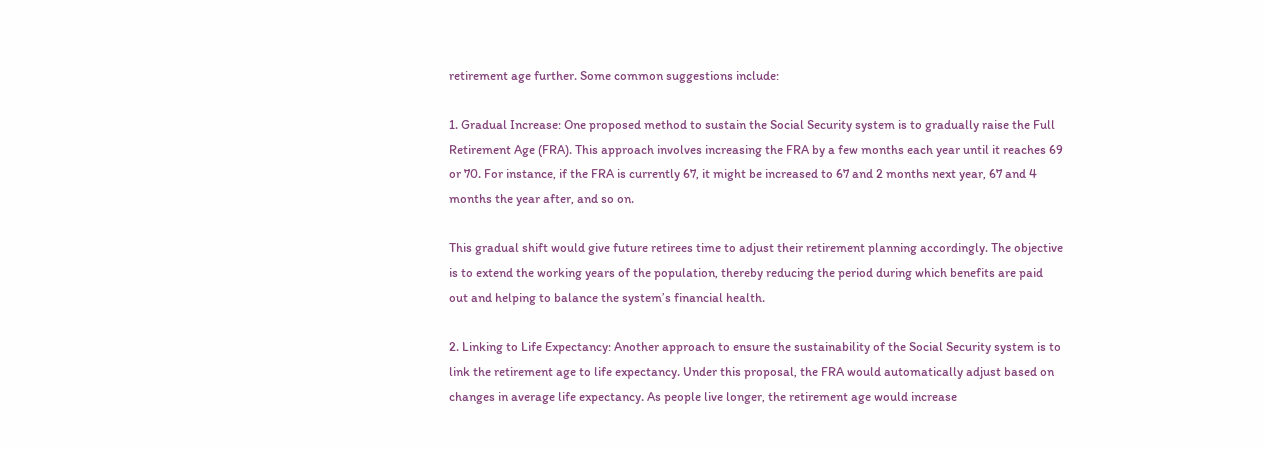retirement age further. Some common suggestions include:

1. Gradual Increase: One proposed method to sustain the Social Security system is to gradually raise the Full Retirement Age (FRA). This approach involves increasing the FRA by a few months each year until it reaches 69 or 70. For instance, if the FRA is currently 67, it might be increased to 67 and 2 months next year, 67 and 4 months the year after, and so on.

This gradual shift would give future retirees time to adjust their retirement planning accordingly. The objective is to extend the working years of the population, thereby reducing the period during which benefits are paid out and helping to balance the system’s financial health.

2. Linking to Life Expectancy: Another approach to ensure the sustainability of the Social Security system is to link the retirement age to life expectancy. Under this proposal, the FRA would automatically adjust based on changes in average life expectancy. As people live longer, the retirement age would increase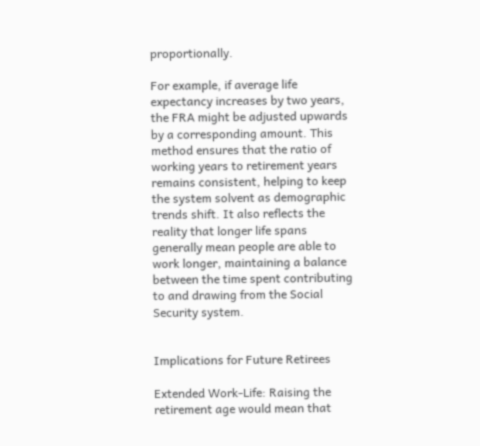proportionally.

For example, if average life expectancy increases by two years, the FRA might be adjusted upwards by a corresponding amount. This method ensures that the ratio of working years to retirement years remains consistent, helping to keep the system solvent as demographic trends shift. It also reflects the reality that longer life spans generally mean people are able to work longer, maintaining a balance between the time spent contributing to and drawing from the Social Security system.


Implications for Future Retirees

Extended Work-Life: Raising the retirement age would mean that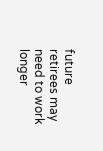future retirees may need to work longer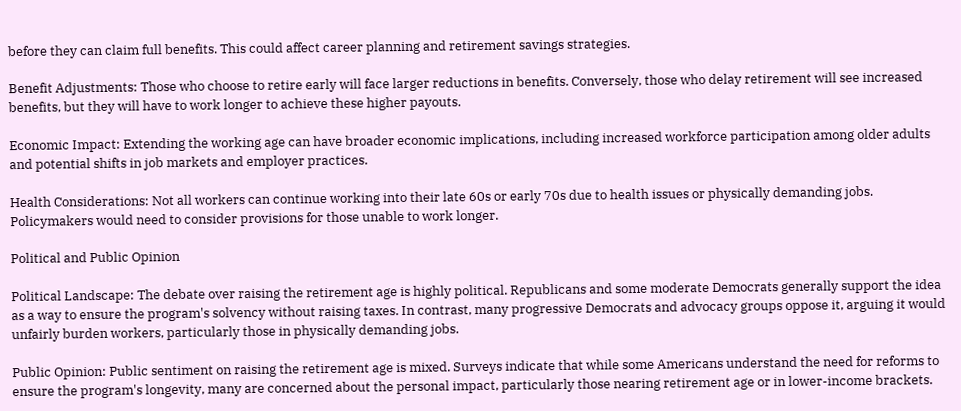before they can claim full benefits. This could affect career planning and retirement savings strategies.

Benefit Adjustments: Those who choose to retire early will face larger reductions in benefits. Conversely, those who delay retirement will see increased benefits, but they will have to work longer to achieve these higher payouts.

Economic Impact: Extending the working age can have broader economic implications, including increased workforce participation among older adults and potential shifts in job markets and employer practices.

Health Considerations: Not all workers can continue working into their late 60s or early 70s due to health issues or physically demanding jobs. Policymakers would need to consider provisions for those unable to work longer.

Political and Public Opinion

Political Landscape: The debate over raising the retirement age is highly political. Republicans and some moderate Democrats generally support the idea as a way to ensure the program's solvency without raising taxes. In contrast, many progressive Democrats and advocacy groups oppose it, arguing it would unfairly burden workers, particularly those in physically demanding jobs.

Public Opinion: Public sentiment on raising the retirement age is mixed. Surveys indicate that while some Americans understand the need for reforms to ensure the program's longevity, many are concerned about the personal impact, particularly those nearing retirement age or in lower-income brackets.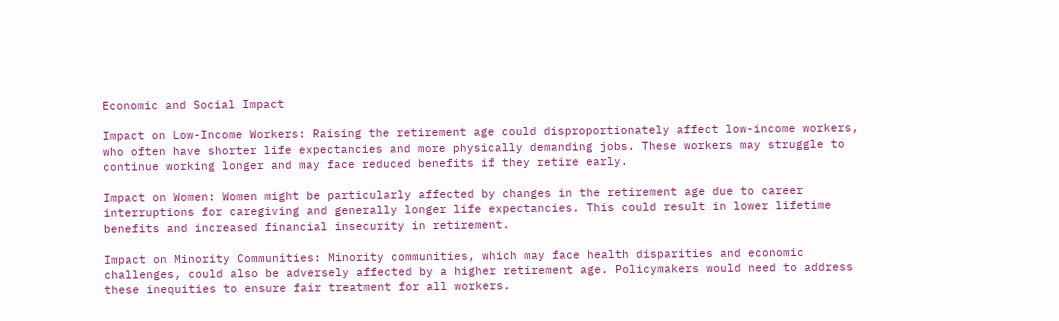Economic and Social Impact

Impact on Low-Income Workers: Raising the retirement age could disproportionately affect low-income workers, who often have shorter life expectancies and more physically demanding jobs. These workers may struggle to continue working longer and may face reduced benefits if they retire early.

Impact on Women: Women might be particularly affected by changes in the retirement age due to career interruptions for caregiving and generally longer life expectancies. This could result in lower lifetime benefits and increased financial insecurity in retirement.

Impact on Minority Communities: Minority communities, which may face health disparities and economic challenges, could also be adversely affected by a higher retirement age. Policymakers would need to address these inequities to ensure fair treatment for all workers.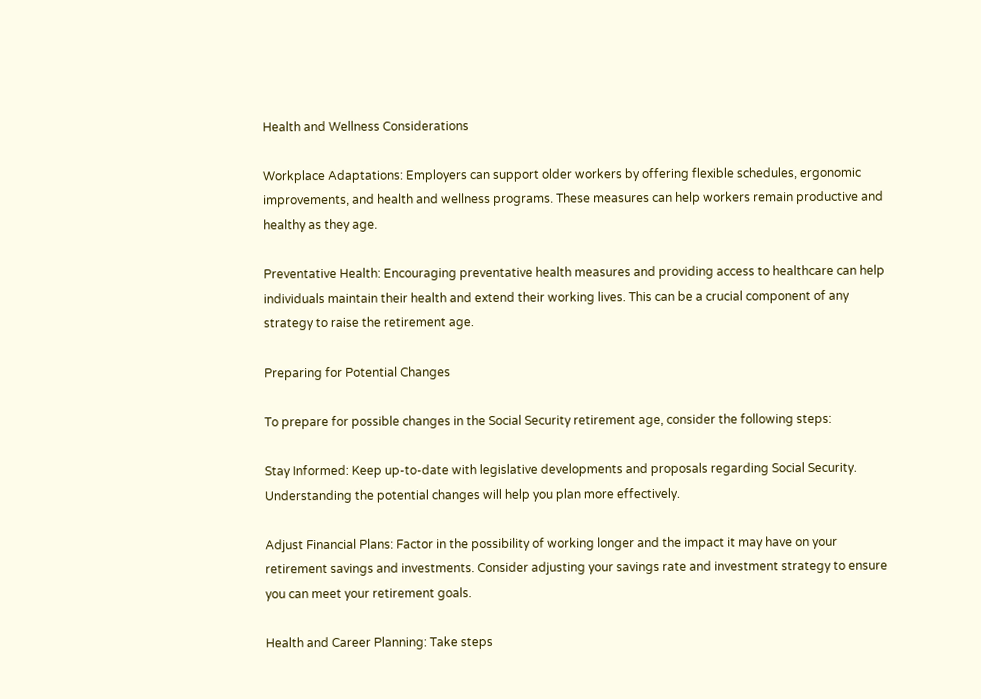Health and Wellness Considerations

Workplace Adaptations: Employers can support older workers by offering flexible schedules, ergonomic improvements, and health and wellness programs. These measures can help workers remain productive and healthy as they age.

Preventative Health: Encouraging preventative health measures and providing access to healthcare can help individuals maintain their health and extend their working lives. This can be a crucial component of any strategy to raise the retirement age.

Preparing for Potential Changes

To prepare for possible changes in the Social Security retirement age, consider the following steps:

Stay Informed: Keep up-to-date with legislative developments and proposals regarding Social Security. Understanding the potential changes will help you plan more effectively.

Adjust Financial Plans: Factor in the possibility of working longer and the impact it may have on your retirement savings and investments. Consider adjusting your savings rate and investment strategy to ensure you can meet your retirement goals.

Health and Career Planning: Take steps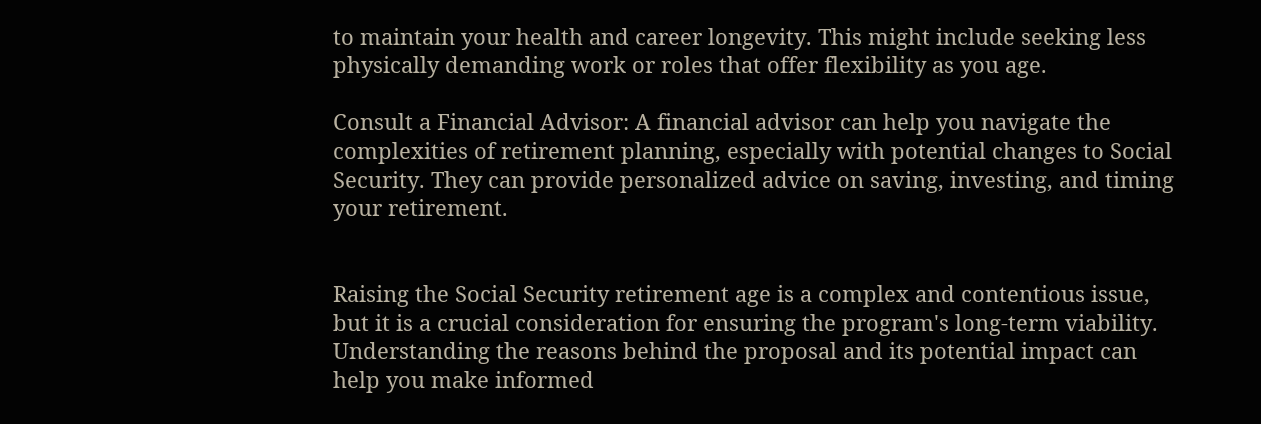to maintain your health and career longevity. This might include seeking less physically demanding work or roles that offer flexibility as you age.

Consult a Financial Advisor: A financial advisor can help you navigate the complexities of retirement planning, especially with potential changes to Social Security. They can provide personalized advice on saving, investing, and timing your retirement.


Raising the Social Security retirement age is a complex and contentious issue, but it is a crucial consideration for ensuring the program's long-term viability. Understanding the reasons behind the proposal and its potential impact can help you make informed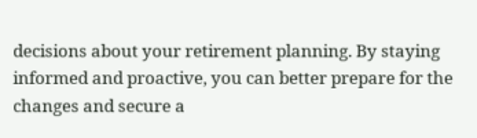decisions about your retirement planning. By staying informed and proactive, you can better prepare for the changes and secure a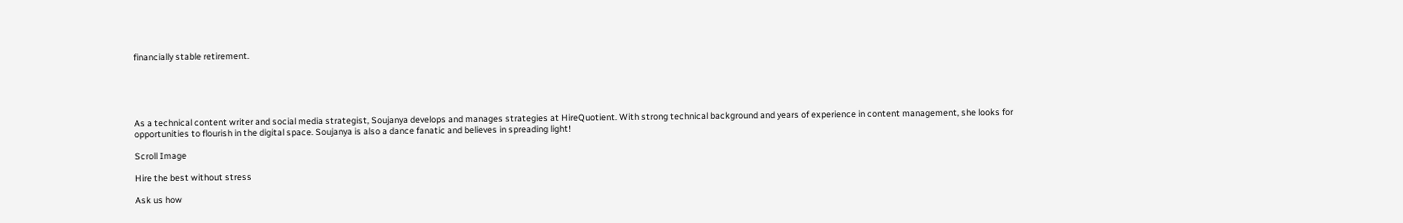financially stable retirement.





As a technical content writer and social media strategist, Soujanya develops and manages strategies at HireQuotient. With strong technical background and years of experience in content management, she looks for opportunities to flourish in the digital space. Soujanya is also a dance fanatic and believes in spreading light!

Scroll Image

Hire the best without stress

Ask us how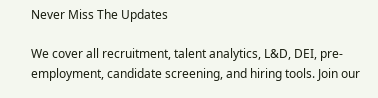Never Miss The Updates

We cover all recruitment, talent analytics, L&D, DEI, pre-employment, candidate screening, and hiring tools. Join our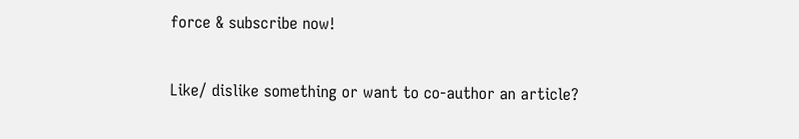force & subscribe now!

Like/ dislike something or want to co-author an article?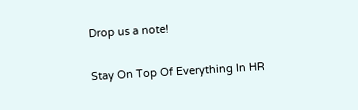Drop us a note!

Stay On Top Of Everything In HR